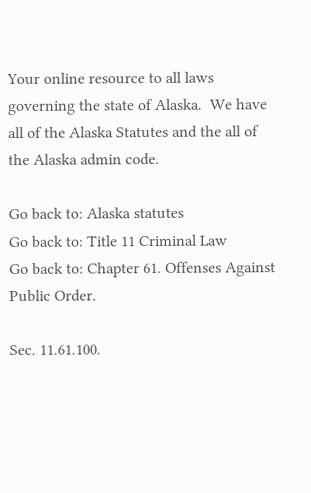Your online resource to all laws governing the state of Alaska.  We have all of the Alaska Statutes and the all of the Alaska admin code.

Go back to: Alaska statutes
Go back to: Title 11 Criminal Law
Go back to: Chapter 61. Offenses Against Public Order.

Sec. 11.61.100.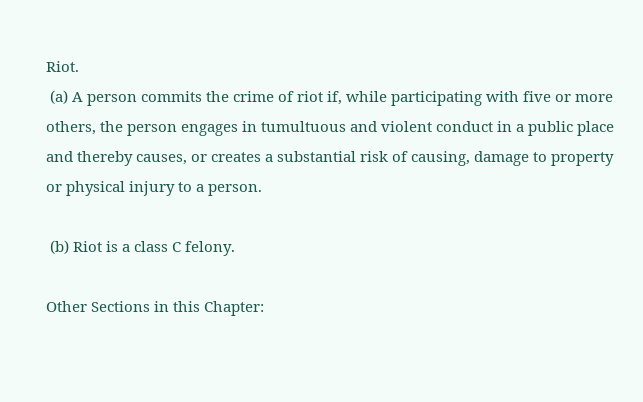Riot.
 (a) A person commits the crime of riot if, while participating with five or more others, the person engages in tumultuous and violent conduct in a public place and thereby causes, or creates a substantial risk of causing, damage to property or physical injury to a person.

 (b) Riot is a class C felony.

Other Sections in this Chapter: